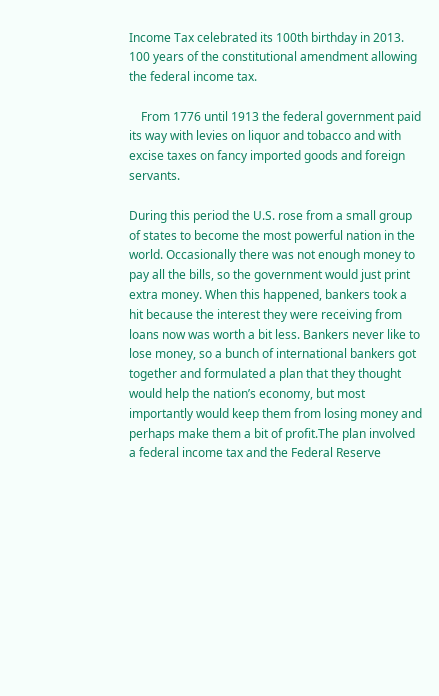Income Tax celebrated its 100th birthday in 2013. 100 years of the constitutional amendment allowing the federal income tax.

    From 1776 until 1913 the federal government paid its way with levies on liquor and tobacco and with excise taxes on fancy imported goods and foreign servants.

During this period the U.S. rose from a small group of states to become the most powerful nation in the world. Occasionally there was not enough money to pay all the bills, so the government would just print extra money. When this happened, bankers took a hit because the interest they were receiving from loans now was worth a bit less. Bankers never like to lose money, so a bunch of international bankers got together and formulated a plan that they thought would help the nation’s economy, but most importantly would keep them from losing money and perhaps make them a bit of profit.The plan involved a federal income tax and the Federal Reserve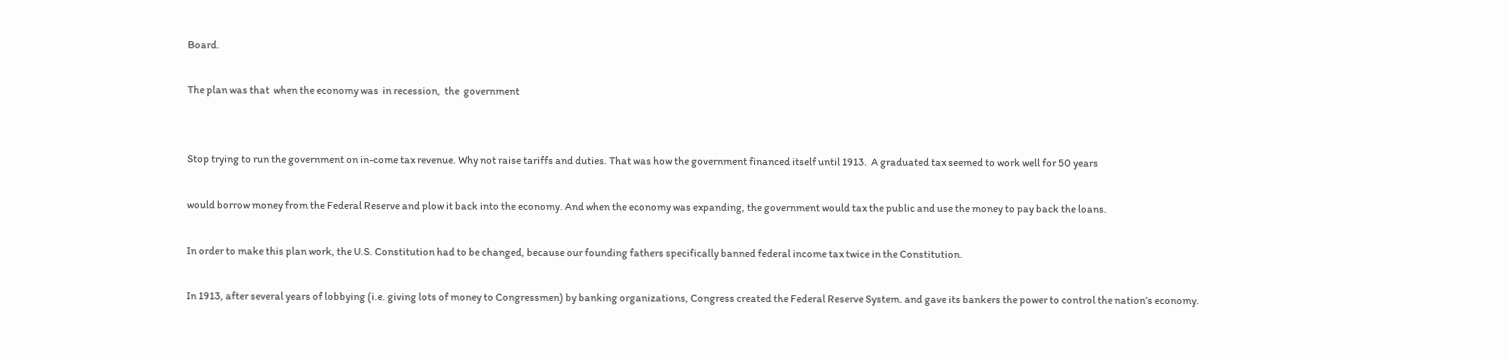Board.

The plan was that  when the economy was  in recession,  the  government


Stop trying to run the government on in-come tax revenue. Why not raise tariffs and duties. That was how the government financed itself until 1913.  A graduated tax seemed to work well for 50 years

would borrow money from the Federal Reserve and plow it back into the economy. And when the economy was expanding, the government would tax the public and use the money to pay back the loans.

In order to make this plan work, the U.S. Constitution had to be changed, because our founding fathers specifically banned federal income tax twice in the Constitution.

In 1913, after several years of lobbying (i.e. giving lots of money to Congressmen) by banking organizations, Congress created the Federal Reserve System. and gave its bankers the power to control the nation’s economy.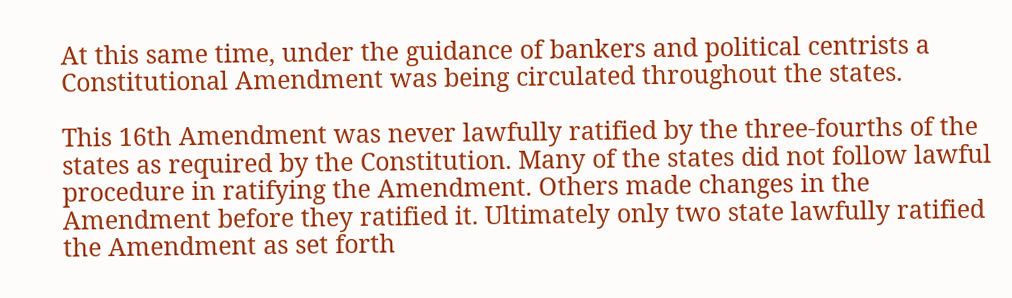At this same time, under the guidance of bankers and political centrists a Constitutional Amendment was being circulated throughout the states.

This 16th Amendment was never lawfully ratified by the three-fourths of the states as required by the Constitution. Many of the states did not follow lawful procedure in ratifying the Amendment. Others made changes in the Amendment before they ratified it. Ultimately only two state lawfully ratified the Amendment as set forth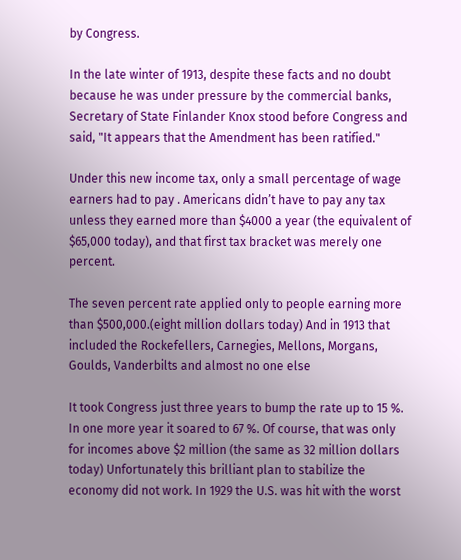by Congress.

In the late winter of 1913, despite these facts and no doubt because he was under pressure by the commercial banks, Secretary of State Finlander Knox stood before Congress and said, "It appears that the Amendment has been ratified."

Under this new income tax, only a small percentage of wage earners had to pay . Americans didn’t have to pay any tax unless they earned more than $4000 a year (the equivalent of $65,000 today), and that first tax bracket was merely one percent.

The seven percent rate applied only to people earning more than $500,000.(eight million dollars today) And in 1913 that included the Rockefellers, Carnegies, Mellons, Morgans, Goulds, Vanderbilts and almost no one else

It took Congress just three years to bump the rate up to 15 %. In one more year it soared to 67 %. Of course, that was only for incomes above $2 million (the same as 32 million dollars today) Unfortunately this brilliant plan to stabilize the economy did not work. In 1929 the U.S. was hit with the worst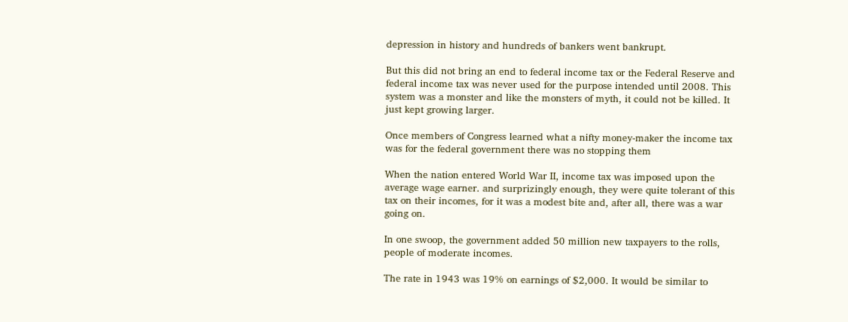depression in history and hundreds of bankers went bankrupt.

But this did not bring an end to federal income tax or the Federal Reserve and federal income tax was never used for the purpose intended until 2008. This system was a monster and like the monsters of myth, it could not be killed. It just kept growing larger.

Once members of Congress learned what a nifty money-maker the income tax was for the federal government there was no stopping them

When the nation entered World War II, income tax was imposed upon the average wage earner. and surprizingly enough, they were quite tolerant of this tax on their incomes, for it was a modest bite and, after all, there was a war going on.

In one swoop, the government added 50 million new taxpayers to the rolls, people of moderate incomes.

The rate in 1943 was 19% on earnings of $2,000. It would be similar to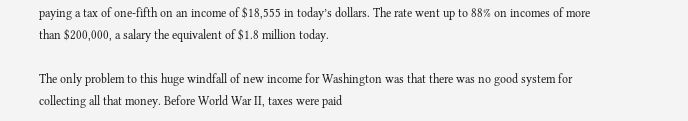paying a tax of one-fifth on an income of $18,555 in today’s dollars. The rate went up to 88% on incomes of more than $200,000, a salary the equivalent of $1.8 million today.

The only problem to this huge windfall of new income for Washington was that there was no good system for collecting all that money. Before World War II, taxes were paid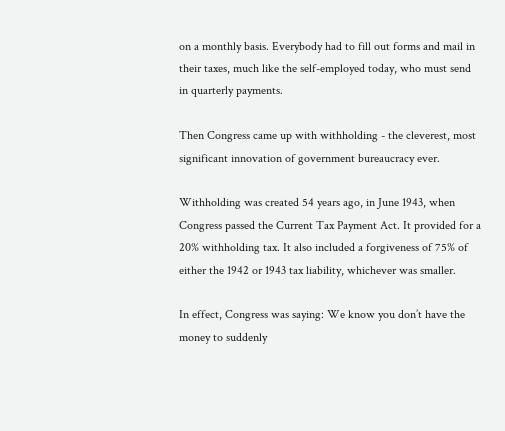on a monthly basis. Everybody had to fill out forms and mail in their taxes, much like the self-employed today, who must send in quarterly payments.

Then Congress came up with withholding - the cleverest, most significant innovation of government bureaucracy ever.

Withholding was created 54 years ago, in June 1943, when Congress passed the Current Tax Payment Act. It provided for a 20% withholding tax. It also included a forgiveness of 75% of either the 1942 or 1943 tax liability, whichever was smaller.

In effect, Congress was saying: We know you don’t have the money to suddenly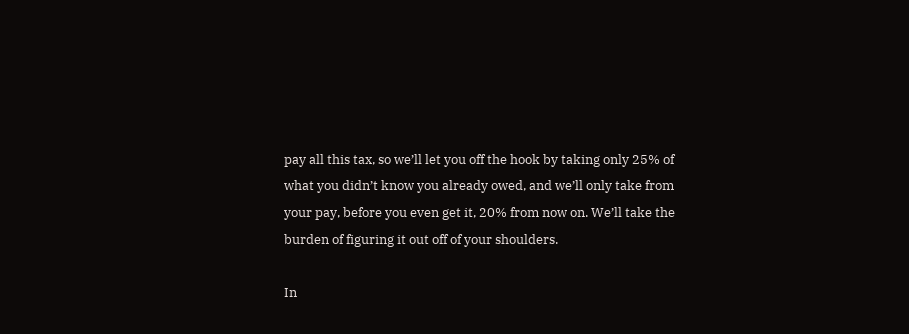pay all this tax, so we’ll let you off the hook by taking only 25% of what you didn’t know you already owed, and we’ll only take from your pay, before you even get it, 20% from now on. We’ll take the burden of figuring it out off of your shoulders.

In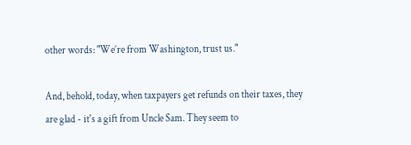other words: "We’re from Washington, trust us."

And, behold, today, when taxpayers get refunds on their taxes, they are glad - it's a gift from Uncle Sam. They seem to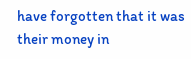have forgotten that it was their money in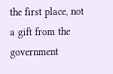the first place, not a gift from the government